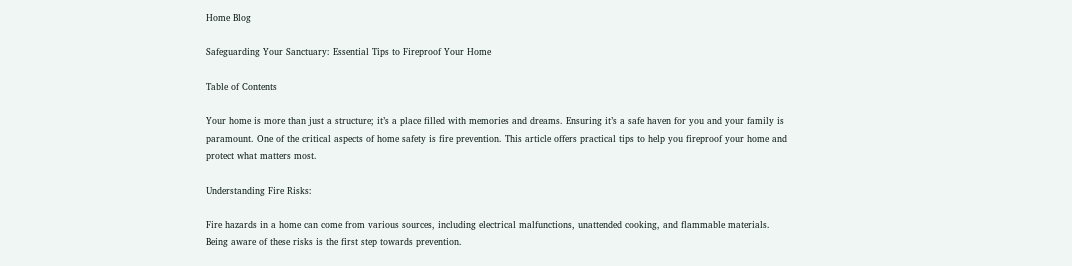Home Blog

Safeguarding Your Sanctuary: Essential Tips to Fireproof Your Home

Table of Contents

Your home is more than just a structure; it’s a place filled with memories and dreams. Ensuring it’s a safe haven for you and your family is paramount. One of the critical aspects of home safety is fire prevention. This article offers practical tips to help you fireproof your home and protect what matters most.

Understanding Fire Risks:

Fire hazards in a home can come from various sources, including electrical malfunctions, unattended cooking, and flammable materials. Being aware of these risks is the first step towards prevention.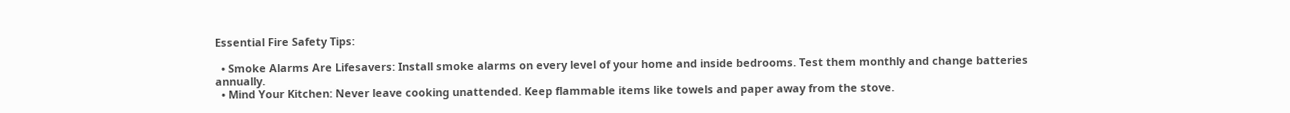Essential Fire Safety Tips:

  • Smoke Alarms Are Lifesavers: Install smoke alarms on every level of your home and inside bedrooms. Test them monthly and change batteries annually.
  • Mind Your Kitchen: Never leave cooking unattended. Keep flammable items like towels and paper away from the stove.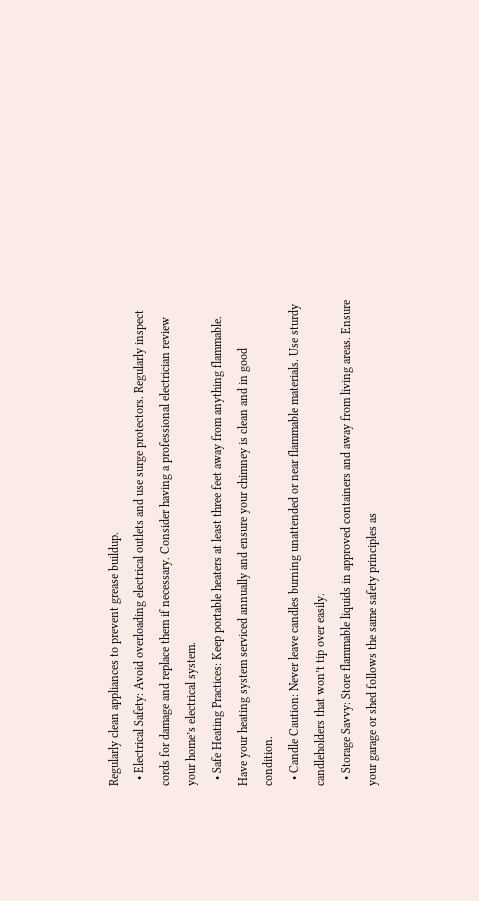Regularly clean appliances to prevent grease buildup.
  • Electrical Safety: Avoid overloading electrical outlets and use surge protectors. Regularly inspect cords for damage and replace them if necessary. Consider having a professional electrician review your home’s electrical system.
  • Safe Heating Practices: Keep portable heaters at least three feet away from anything flammable. Have your heating system serviced annually and ensure your chimney is clean and in good condition.
  • Candle Caution: Never leave candles burning unattended or near flammable materials. Use sturdy candleholders that won’t tip over easily.
  • Storage Savvy: Store flammable liquids in approved containers and away from living areas. Ensure your garage or shed follows the same safety principles as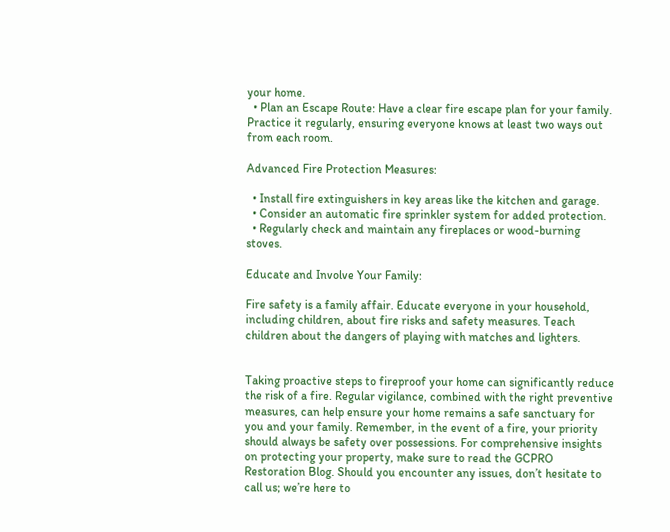your home.
  • Plan an Escape Route: Have a clear fire escape plan for your family. Practice it regularly, ensuring everyone knows at least two ways out from each room.

Advanced Fire Protection Measures:

  • Install fire extinguishers in key areas like the kitchen and garage.
  • Consider an automatic fire sprinkler system for added protection.
  • Regularly check and maintain any fireplaces or wood-burning stoves.

Educate and Involve Your Family:

Fire safety is a family affair. Educate everyone in your household, including children, about fire risks and safety measures. Teach children about the dangers of playing with matches and lighters.


Taking proactive steps to fireproof your home can significantly reduce the risk of a fire. Regular vigilance, combined with the right preventive measures, can help ensure your home remains a safe sanctuary for you and your family. Remember, in the event of a fire, your priority should always be safety over possessions. For comprehensive insights on protecting your property, make sure to read the GCPRO Restoration Blog. Should you encounter any issues, don’t hesitate to call us; we’re here to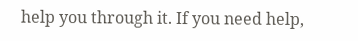help you through it. If you need help,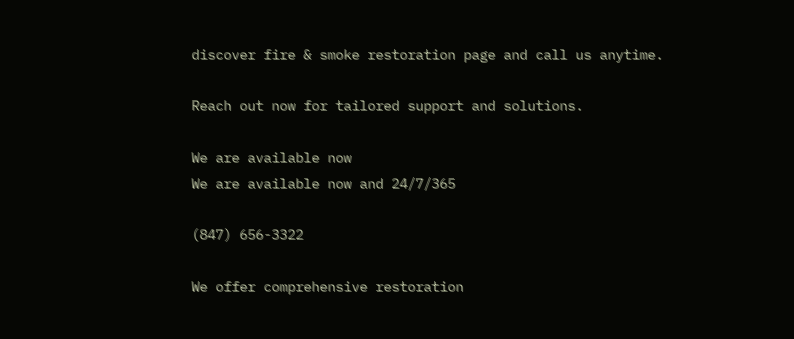discover fire & smoke restoration page and call us anytime.

Reach out now for tailored support and solutions.

We are available now
We are available now and 24/7/365

(847) 656-3322

We offer comprehensive restoration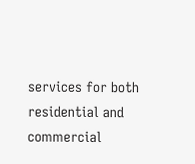services for both residential and commercial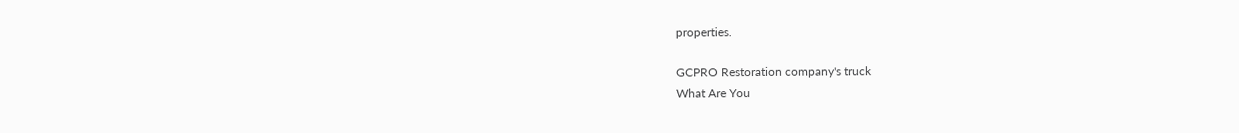properties.

GCPRO Restoration company's truck
What Are You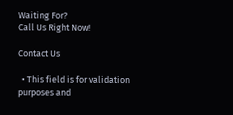Waiting For?
Call Us Right Now!

Contact Us

  • This field is for validation purposes and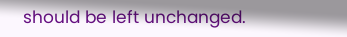should be left unchanged.